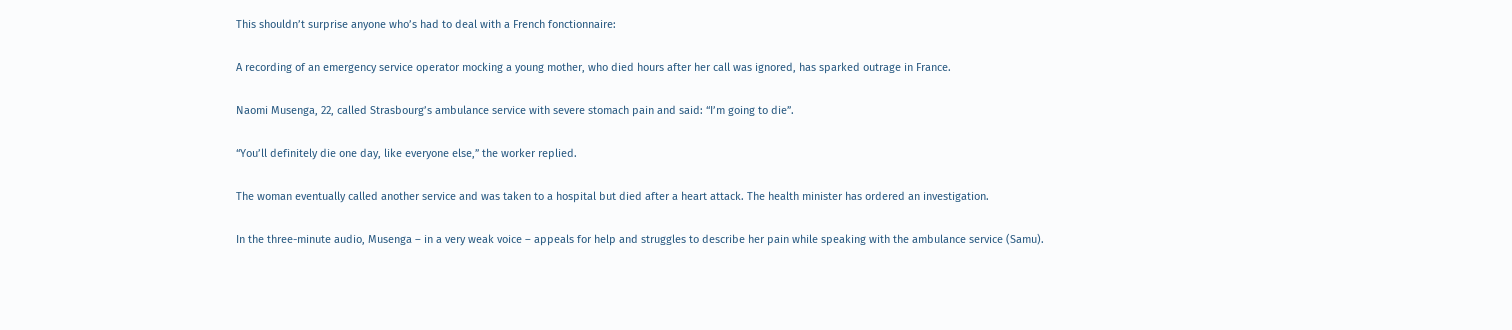This shouldn’t surprise anyone who’s had to deal with a French fonctionnaire:

A recording of an emergency service operator mocking a young mother, who died hours after her call was ignored, has sparked outrage in France.

Naomi Musenga, 22, called Strasbourg’s ambulance service with severe stomach pain and said: “I’m going to die”.

“You’ll definitely die one day, like everyone else,” the worker replied.

The woman eventually called another service and was taken to a hospital but died after a heart attack. The health minister has ordered an investigation.

In the three-minute audio, Musenga – in a very weak voice – appeals for help and struggles to describe her pain while speaking with the ambulance service (Samu).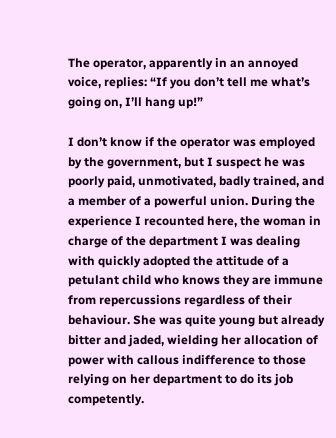The operator, apparently in an annoyed voice, replies: “If you don’t tell me what’s going on, I’ll hang up!”

I don’t know if the operator was employed by the government, but I suspect he was poorly paid, unmotivated, badly trained, and a member of a powerful union. During the experience I recounted here, the woman in charge of the department I was dealing with quickly adopted the attitude of a petulant child who knows they are immune from repercussions regardless of their behaviour. She was quite young but already bitter and jaded, wielding her allocation of power with callous indifference to those relying on her department to do its job competently.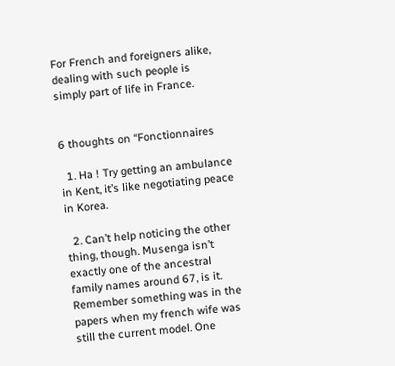For French and foreigners alike, dealing with such people is simply part of life in France.


6 thoughts on “Fonctionnaires

  1. Ha ! Try getting an ambulance in Kent, it’s like negotiating peace in Korea.

  2. Can’t help noticing the other thing, though. Musenga isn’t exactly one of the ancestral family names around 67, is it. Remember something was in the papers when my french wife was still the current model. One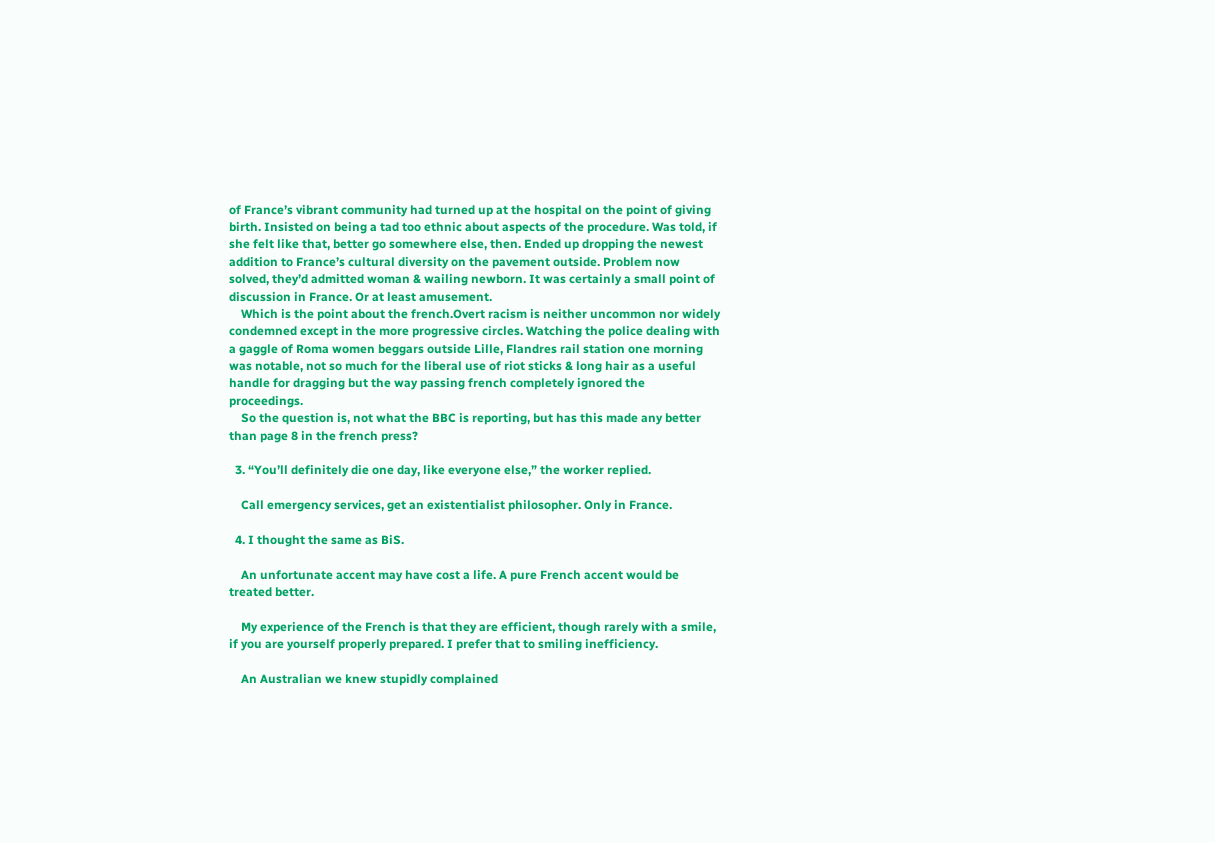of France’s vibrant community had turned up at the hospital on the point of giving birth. Insisted on being a tad too ethnic about aspects of the procedure. Was told, if she felt like that, better go somewhere else, then. Ended up dropping the newest addition to France’s cultural diversity on the pavement outside. Problem now solved, they’d admitted woman & wailing newborn. It was certainly a small point of discussion in France. Or at least amusement.
    Which is the point about the french.Overt racism is neither uncommon nor widely condemned except in the more progressive circles. Watching the police dealing with a gaggle of Roma women beggars outside Lille, Flandres rail station one morning was notable, not so much for the liberal use of riot sticks & long hair as a useful handle for dragging but the way passing french completely ignored the proceedings.
    So the question is, not what the BBC is reporting, but has this made any better than page 8 in the french press?

  3. “You’ll definitely die one day, like everyone else,” the worker replied.

    Call emergency services, get an existentialist philosopher. Only in France.

  4. I thought the same as BiS.

    An unfortunate accent may have cost a life. A pure French accent would be treated better.

    My experience of the French is that they are efficient, though rarely with a smile, if you are yourself properly prepared. I prefer that to smiling inefficiency.

    An Australian we knew stupidly complained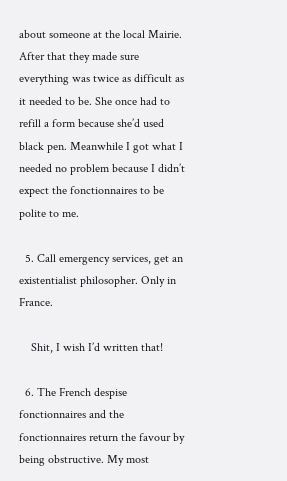about someone at the local Mairie. After that they made sure everything was twice as difficult as it needed to be. She once had to refill a form because she’d used black pen. Meanwhile I got what I needed no problem because I didn’t expect the fonctionnaires to be polite to me.

  5. Call emergency services, get an existentialist philosopher. Only in France.

    Shit, I wish I’d written that!

  6. The French despise fonctionnaires and the fonctionnaires return the favour by being obstructive. My most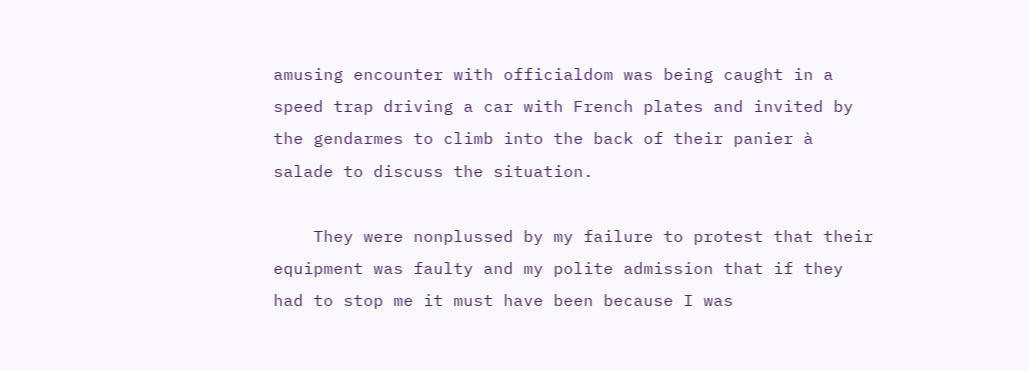amusing encounter with officialdom was being caught in a speed trap driving a car with French plates and invited by the gendarmes to climb into the back of their panier à salade to discuss the situation.

    They were nonplussed by my failure to protest that their equipment was faulty and my polite admission that if they had to stop me it must have been because I was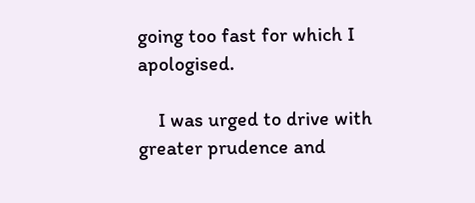going too fast for which I apologised.

    I was urged to drive with greater prudence and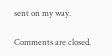sent on my way.

Comments are closed.